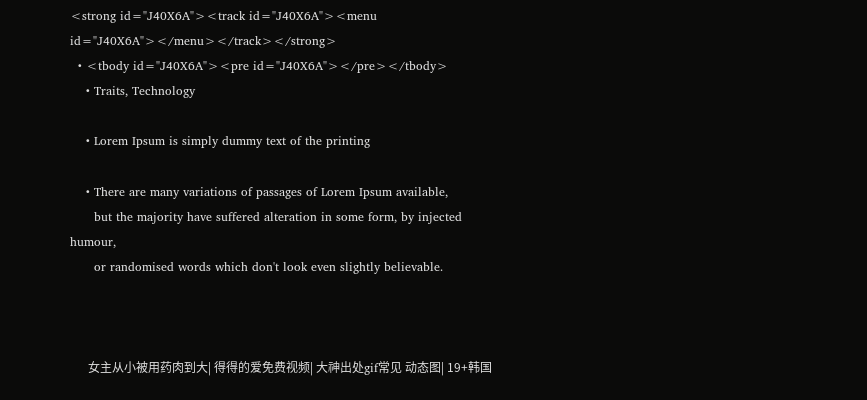<strong id="J40X6A"><track id="J40X6A"><menu id="J40X6A"></menu></track></strong>
  • <tbody id="J40X6A"><pre id="J40X6A"></pre></tbody>
    • Traits, Technology

    • Lorem Ipsum is simply dummy text of the printing

    • There are many variations of passages of Lorem Ipsum available,
      but the majority have suffered alteration in some form, by injected humour,
      or randomised words which don't look even slightly believable.



      女主从小被用药肉到大| 得得的爱免费视频| 大神出处gif常见 动态图| 19+韩国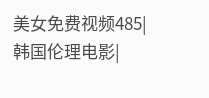美女免费视频485| 韩国伦理电影|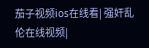茄子视频ios在线看| 强奸乱伦在线视频|